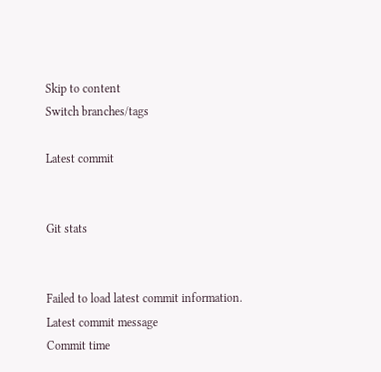Skip to content
Switch branches/tags

Latest commit


Git stats


Failed to load latest commit information.
Latest commit message
Commit time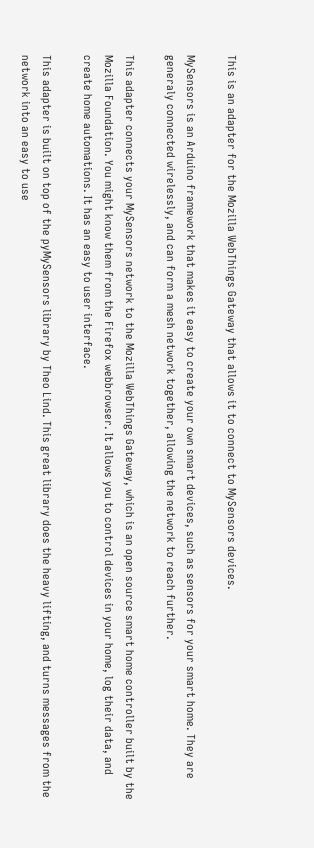This is an adapter for the Mozilla WebThings Gateway that allows it to connect to MySensors devices.

MySensors is an Arduino framework that makes it easy to create your own smart devices, such as sensors for your smart home. They are generaly connected wirelessly, and can form a mesh network together, allowing the network to reach further.

This adapter connects your MySensors network to the Mozilla WebThings Gateway, which is an open source smart home controller built by the Mozilla Foundation. You might know them from the Firefox webbrowser. It allows you to control devices in your home, log their data, and create home automations. It has an easy to user interface.

This adapter is built on top of the pyMySensors library by Theo Lind. This great library does the heavy lifting, and turns messages from the network into an easy to use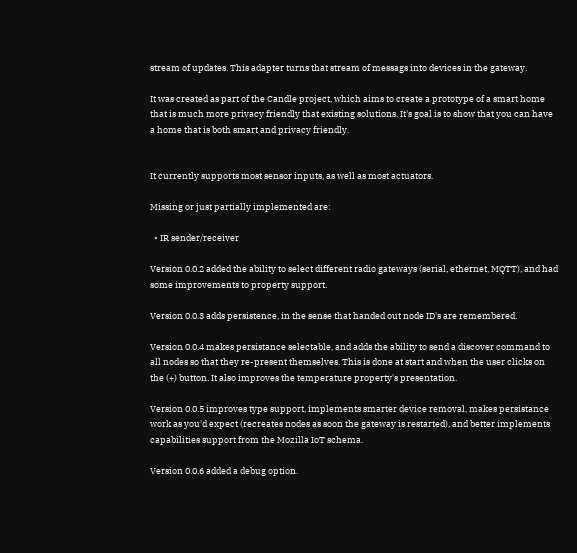stream of updates. This adapter turns that stream of messags into devices in the gateway.

It was created as part of the Candle project, which aims to create a prototype of a smart home that is much more privacy friendly that existing solutions. It's goal is to show that you can have a home that is both smart and privacy friendly.


It currently supports most sensor inputs, as well as most actuators.

Missing or just partially implemented are:

  • IR sender/receiver

Version 0.0.2 added the ability to select different radio gateways (serial, ethernet, MQTT), and had some improvements to property support.

Version 0.0.3 adds persistence, in the sense that handed out node ID's are remembered.

Version 0.0.4 makes persistance selectable, and adds the ability to send a discover command to all nodes so that they re-present themselves. This is done at start and when the user clicks on the (+) button. It also improves the temperature property's presentation.

Version 0.0.5 improves type support, implements smarter device removal, makes persistance work as you'd expect (recreates nodes as soon the gateway is restarted), and better implements capabilities support from the Mozilla IoT schema.

Version 0.0.6 added a debug option.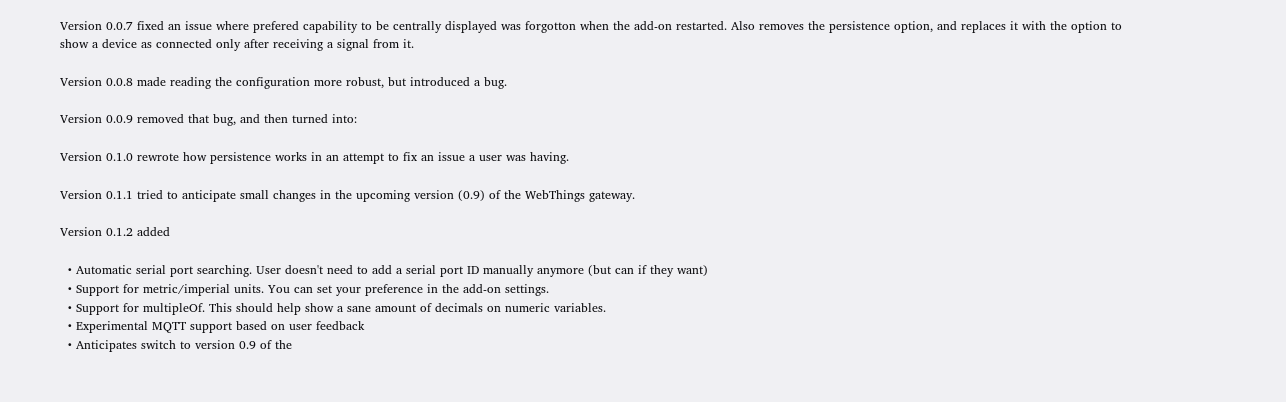Version 0.0.7 fixed an issue where prefered capability to be centrally displayed was forgotton when the add-on restarted. Also removes the persistence option, and replaces it with the option to show a device as connected only after receiving a signal from it.

Version 0.0.8 made reading the configuration more robust, but introduced a bug.

Version 0.0.9 removed that bug, and then turned into:

Version 0.1.0 rewrote how persistence works in an attempt to fix an issue a user was having.

Version 0.1.1 tried to anticipate small changes in the upcoming version (0.9) of the WebThings gateway.

Version 0.1.2 added

  • Automatic serial port searching. User doesn't need to add a serial port ID manually anymore (but can if they want)
  • Support for metric/imperial units. You can set your preference in the add-on settings.
  • Support for multipleOf. This should help show a sane amount of decimals on numeric variables.
  • Experimental MQTT support based on user feedback
  • Anticipates switch to version 0.9 of the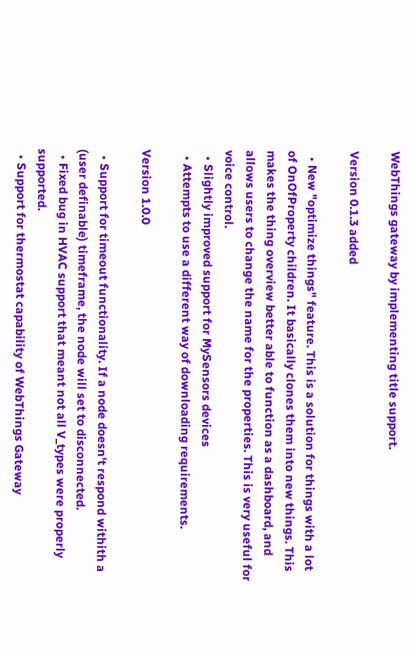WebThings gateway by implementing title support.

Version 0.1.3 added

  • New "optimize things" feature. This is a solution for things with a lot of OnOfProperty children. It basically clones them into new things. This makes the thing overview better able to function as a dashboard, and allows users to change the name for the properties. This is very useful for voice control.
  • Slightly improved support for MySensors devices
  • Attempts to use a different way of downloading requirements.

Version 1.0.0

  • Support for timeout functionality. If a node doesn't respond withith a (user definable) timeframe, the node will set to disconnected.
  • Fixed bug in HVAC support that meant not all V_types were properly supported.
  • Support for thermostat capability of WebThings Gateway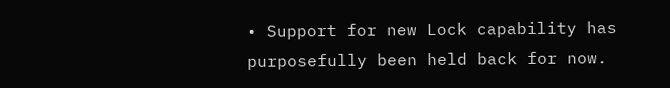• Support for new Lock capability has purposefully been held back for now.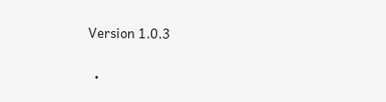Version 1.0.3

  •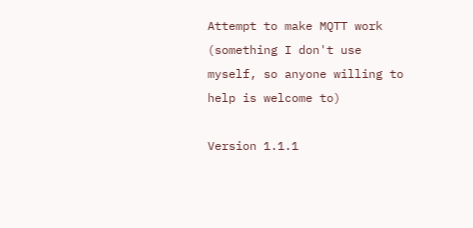Attempt to make MQTT work (something I don't use myself, so anyone willing to help is welcome to)

Version 1.1.1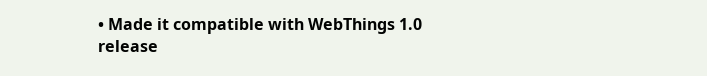• Made it compatible with WebThings 1.0 release